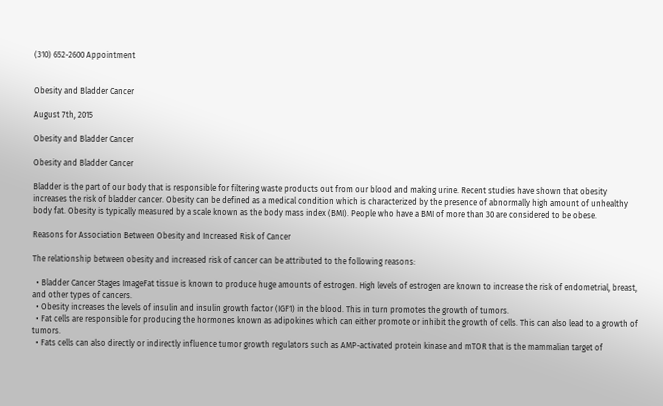(310) 652-2600 Appointment


Obesity and Bladder Cancer

August 7th, 2015

Obesity and Bladder Cancer

Obesity and Bladder Cancer

Bladder is the part of our body that is responsible for filtering waste products out from our blood and making urine. Recent studies have shown that obesity increases the risk of bladder cancer. Obesity can be defined as a medical condition which is characterized by the presence of abnormally high amount of unhealthy body fat. Obesity is typically measured by a scale known as the body mass index (BMI). People who have a BMI of more than 30 are considered to be obese.

Reasons for Association Between Obesity and Increased Risk of Cancer

The relationship between obesity and increased risk of cancer can be attributed to the following reasons:

  • Bladder Cancer Stages ImageFat tissue is known to produce huge amounts of estrogen. High levels of estrogen are known to increase the risk of endometrial, breast, and other types of cancers.
  • Obesity increases the levels of insulin and insulin growth factor (IGF1) in the blood. This in turn promotes the growth of tumors.
  • Fat cells are responsible for producing the hormones known as adipokines which can either promote or inhibit the growth of cells. This can also lead to a growth of tumors.
  • Fats cells can also directly or indirectly influence tumor growth regulators such as AMP-activated protein kinase and mTOR that is the mammalian target of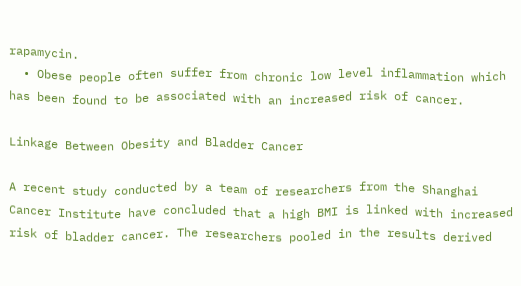rapamycin.
  • Obese people often suffer from chronic low level inflammation which has been found to be associated with an increased risk of cancer.

Linkage Between Obesity and Bladder Cancer

A recent study conducted by a team of researchers from the Shanghai Cancer Institute have concluded that a high BMI is linked with increased risk of bladder cancer. The researchers pooled in the results derived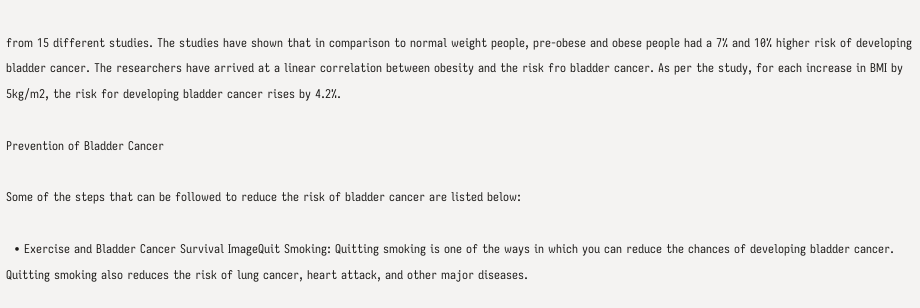from 15 different studies. The studies have shown that in comparison to normal weight people, pre-obese and obese people had a 7% and 10% higher risk of developing bladder cancer. The researchers have arrived at a linear correlation between obesity and the risk fro bladder cancer. As per the study, for each increase in BMI by 5kg/m2, the risk for developing bladder cancer rises by 4.2%.

Prevention of Bladder Cancer

Some of the steps that can be followed to reduce the risk of bladder cancer are listed below:

  • Exercise and Bladder Cancer Survival ImageQuit Smoking: Quitting smoking is one of the ways in which you can reduce the chances of developing bladder cancer. Quitting smoking also reduces the risk of lung cancer, heart attack, and other major diseases.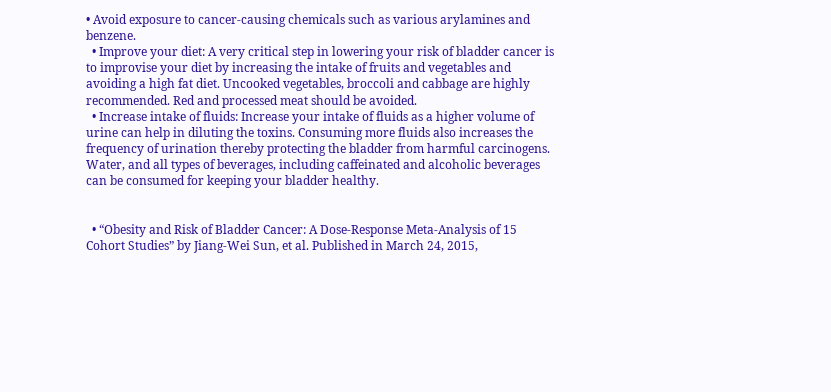• Avoid exposure to cancer-causing chemicals such as various arylamines and benzene.
  • Improve your diet: A very critical step in lowering your risk of bladder cancer is to improvise your diet by increasing the intake of fruits and vegetables and avoiding a high fat diet. Uncooked vegetables, broccoli and cabbage are highly recommended. Red and processed meat should be avoided.
  • Increase intake of fluids: Increase your intake of fluids as a higher volume of urine can help in diluting the toxins. Consuming more fluids also increases the frequency of urination thereby protecting the bladder from harmful carcinogens. Water, and all types of beverages, including caffeinated and alcoholic beverages can be consumed for keeping your bladder healthy.


  • “Obesity and Risk of Bladder Cancer: A Dose-Response Meta-Analysis of 15 Cohort Studies” by Jiang-Wei Sun, et al. Published in March 24, 2015,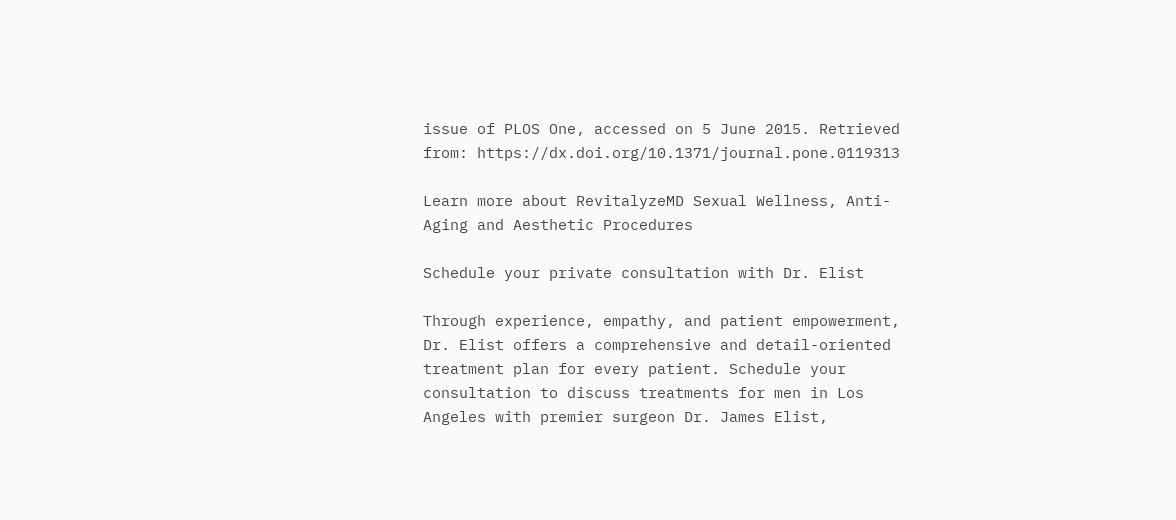issue of PLOS One, accessed on 5 June 2015. Retrieved from: https://dx.doi.org/10.1371/journal.pone.0119313

Learn more about RevitalyzeMD Sexual Wellness, Anti-Aging and Aesthetic Procedures

Schedule your private consultation with Dr. Elist

Through experience, empathy, and patient empowerment, Dr. Elist offers a comprehensive and detail-oriented treatment plan for every patient. Schedule your consultation to discuss treatments for men in Los Angeles with premier surgeon Dr. James Elist,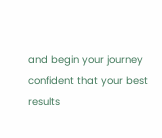and begin your journey confident that your best results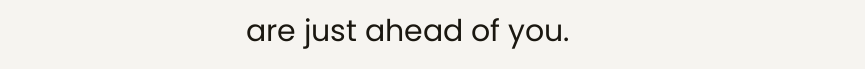are just ahead of you.